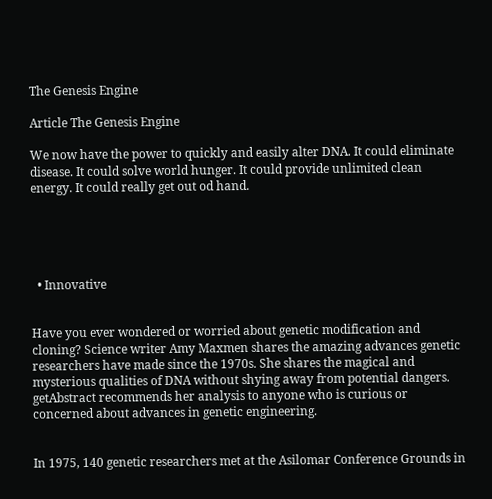The Genesis Engine

Article The Genesis Engine

We now have the power to quickly and easily alter DNA. It could eliminate disease. It could solve world hunger. It could provide unlimited clean energy. It could really get out od hand.





  • Innovative


Have you ever wondered or worried about genetic modification and cloning? Science writer Amy Maxmen shares the amazing advances genetic researchers have made since the 1970s. She shares the magical and mysterious qualities of DNA without shying away from potential dangers. getAbstract recommends her analysis to anyone who is curious or concerned about advances in genetic engineering.


In 1975, 140 genetic researchers met at the Asilomar Conference Grounds in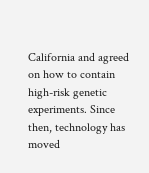California and agreed on how to contain high-risk genetic experiments. Since then, technology has moved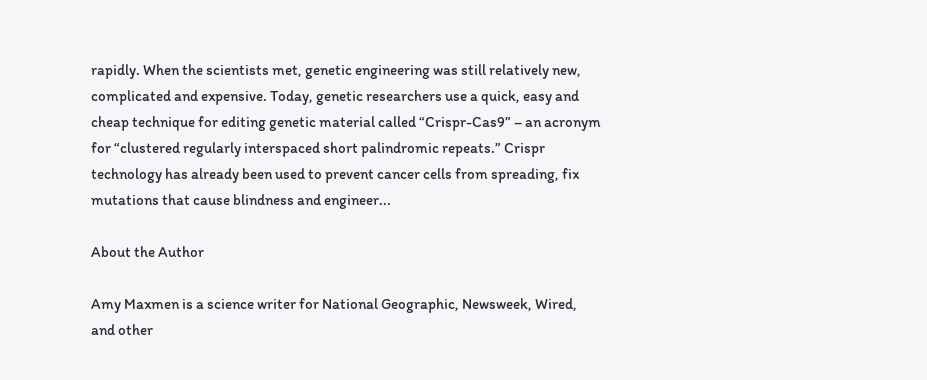rapidly. When the scientists met, genetic engineering was still relatively new, complicated and expensive. Today, genetic researchers use a quick, easy and cheap technique for editing genetic material called “Crispr-Cas9” – an acronym for “clustered regularly interspaced short palindromic repeats.” Crispr technology has already been used to prevent cancer cells from spreading, fix mutations that cause blindness and engineer...

About the Author

Amy Maxmen is a science writer for National Geographic, Newsweek, Wired, and other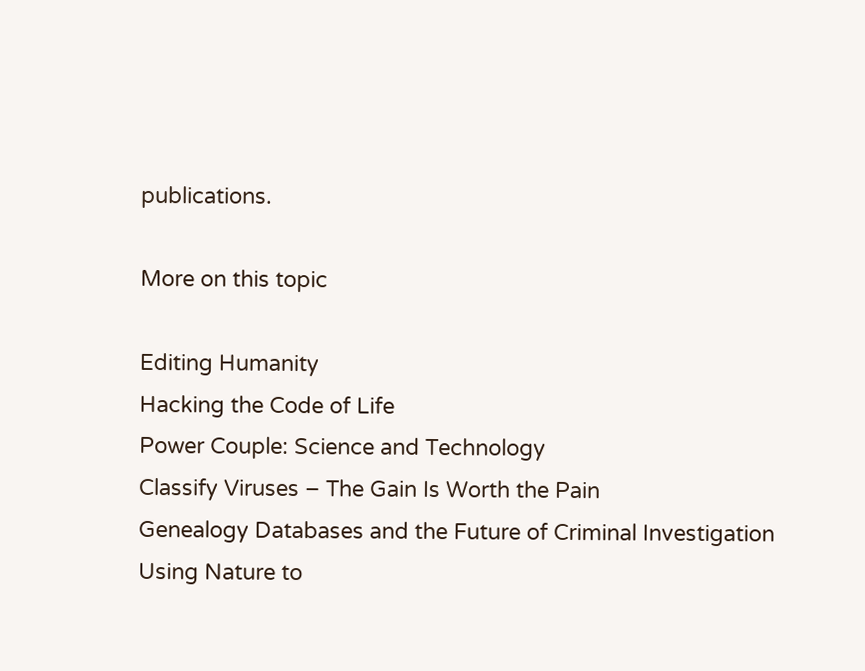publications.

More on this topic

Editing Humanity
Hacking the Code of Life
Power Couple: Science and Technology
Classify Viruses – The Gain Is Worth the Pain
Genealogy Databases and the Future of Criminal Investigation
Using Nature to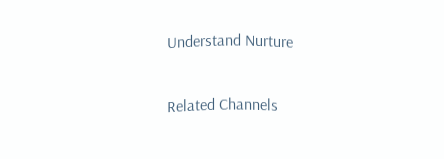Understand Nurture

Related Channels